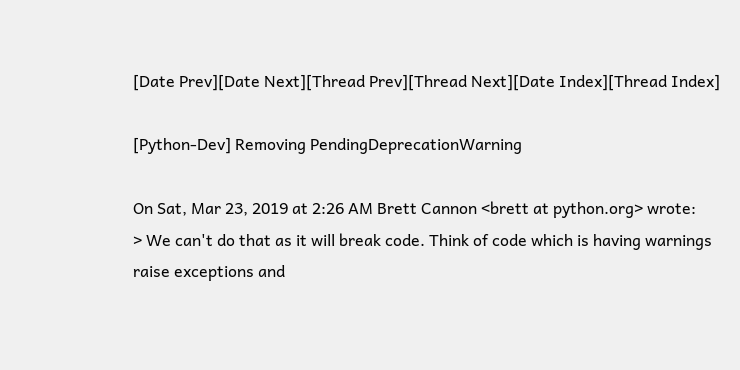[Date Prev][Date Next][Thread Prev][Thread Next][Date Index][Thread Index]

[Python-Dev] Removing PendingDeprecationWarning

On Sat, Mar 23, 2019 at 2:26 AM Brett Cannon <brett at python.org> wrote:
> We can't do that as it will break code. Think of code which is having warnings raise exceptions and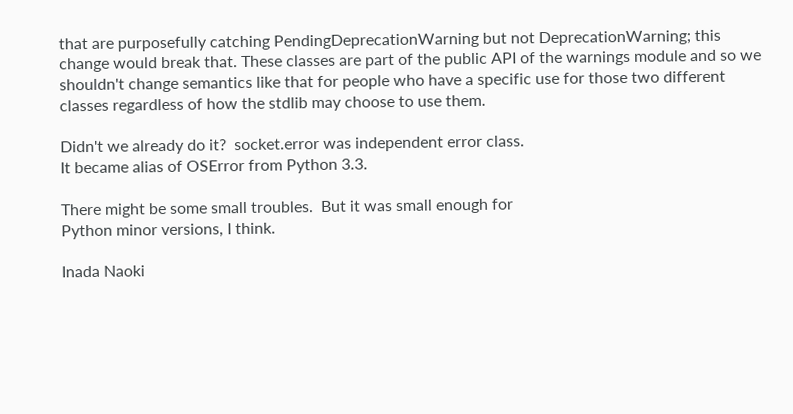that are purposefully catching PendingDeprecationWarning but not DeprecationWarning; this change would break that. These classes are part of the public API of the warnings module and so we shouldn't change semantics like that for people who have a specific use for those two different classes regardless of how the stdlib may choose to use them.

Didn't we already do it?  socket.error was independent error class.
It became alias of OSError from Python 3.3.

There might be some small troubles.  But it was small enough for
Python minor versions, I think.

Inada Naoki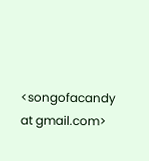<songofacandy at gmail.com>